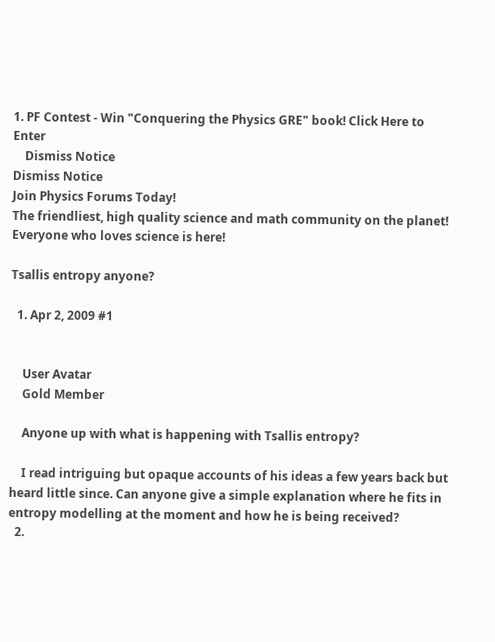1. PF Contest - Win "Conquering the Physics GRE" book! Click Here to Enter
    Dismiss Notice
Dismiss Notice
Join Physics Forums Today!
The friendliest, high quality science and math community on the planet! Everyone who loves science is here!

Tsallis entropy anyone?

  1. Apr 2, 2009 #1


    User Avatar
    Gold Member

    Anyone up with what is happening with Tsallis entropy?

    I read intriguing but opaque accounts of his ideas a few years back but heard little since. Can anyone give a simple explanation where he fits in entropy modelling at the moment and how he is being received?
  2.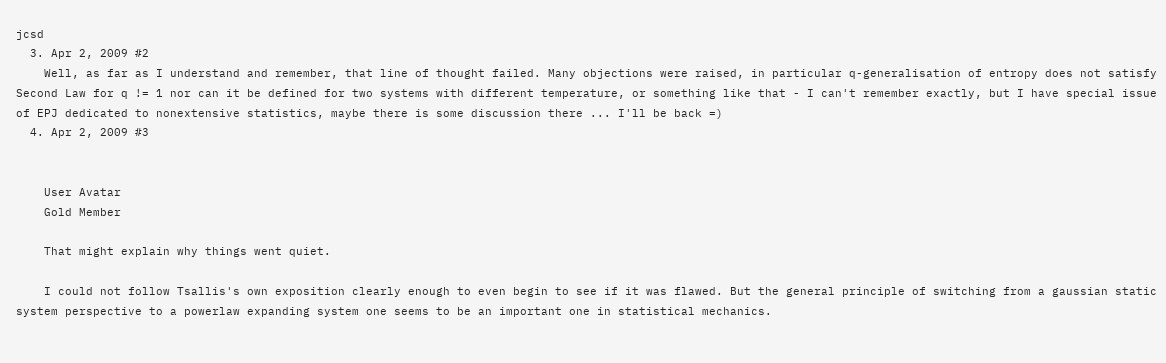jcsd
  3. Apr 2, 2009 #2
    Well, as far as I understand and remember, that line of thought failed. Many objections were raised, in particular q-generalisation of entropy does not satisfy Second Law for q != 1 nor can it be defined for two systems with different temperature, or something like that - I can't remember exactly, but I have special issue of EPJ dedicated to nonextensive statistics, maybe there is some discussion there ... I'll be back =)
  4. Apr 2, 2009 #3


    User Avatar
    Gold Member

    That might explain why things went quiet.

    I could not follow Tsallis's own exposition clearly enough to even begin to see if it was flawed. But the general principle of switching from a gaussian static system perspective to a powerlaw expanding system one seems to be an important one in statistical mechanics.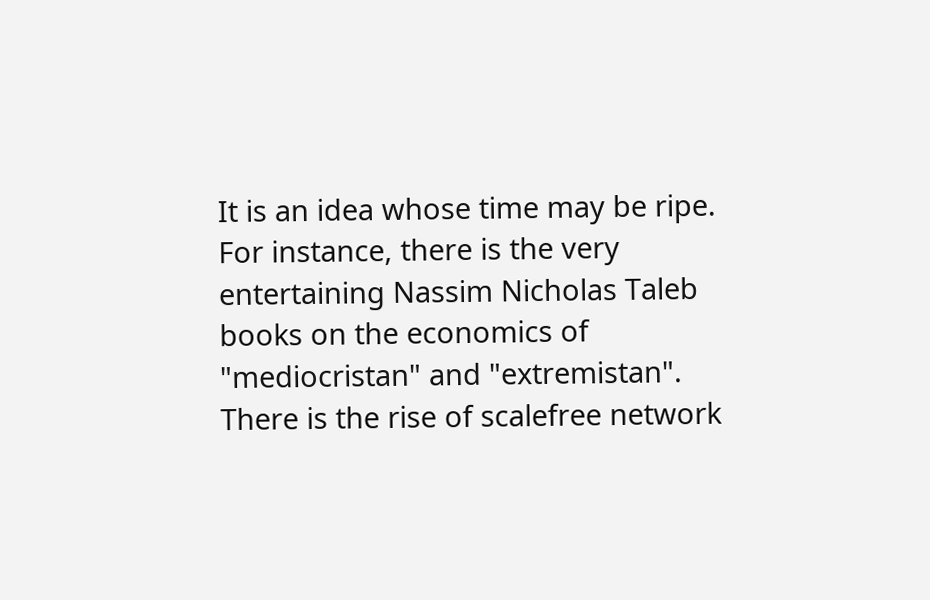It is an idea whose time may be ripe. For instance, there is the very entertaining Nassim Nicholas Taleb books on the economics of "mediocristan" and "extremistan". There is the rise of scalefree network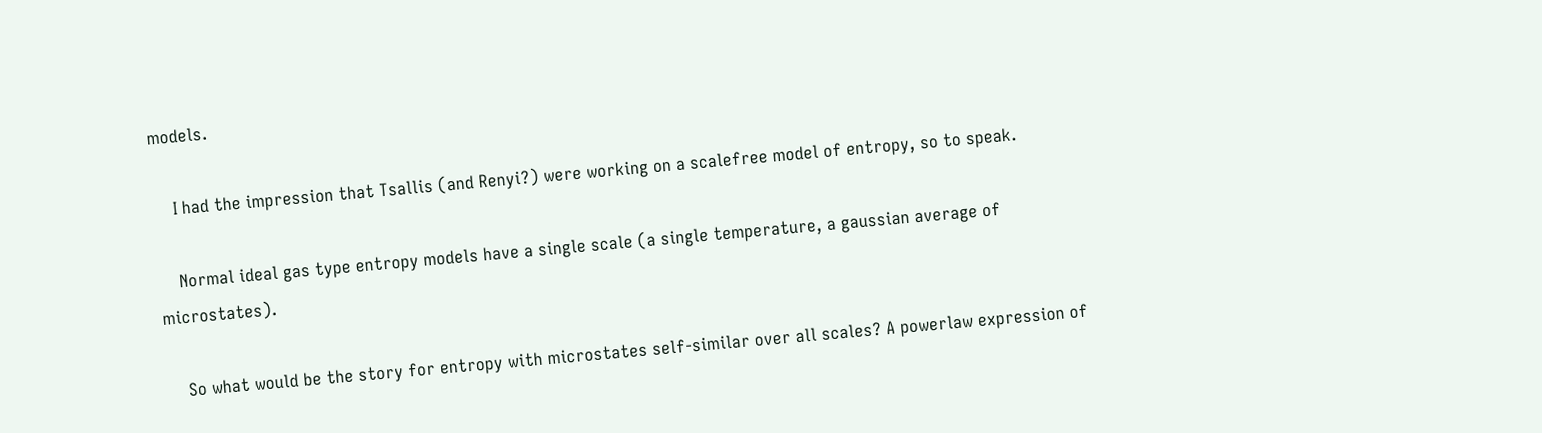models.

    I had the impression that Tsallis (and Renyi?) were working on a scalefree model of entropy, so to speak.

    Normal ideal gas type entropy models have a single scale (a single temperature, a gaussian average of microstates).

    So what would be the story for entropy with microstates self-similar over all scales? A powerlaw expression of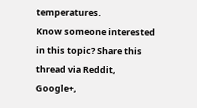temperatures.
Know someone interested in this topic? Share this thread via Reddit, Google+,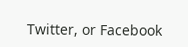Twitter, or Facebook